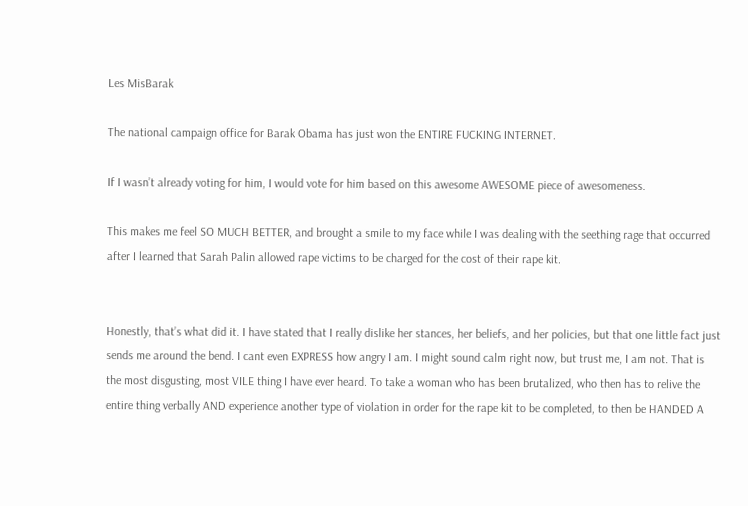Les MisBarak

The national campaign office for Barak Obama has just won the ENTIRE FUCKING INTERNET.

If I wasn’t already voting for him, I would vote for him based on this awesome AWESOME piece of awesomeness.

This makes me feel SO MUCH BETTER, and brought a smile to my face while I was dealing with the seething rage that occurred after I learned that Sarah Palin allowed rape victims to be charged for the cost of their rape kit.


Honestly, that’s what did it. I have stated that I really dislike her stances, her beliefs, and her policies, but that one little fact just sends me around the bend. I cant even EXPRESS how angry I am. I might sound calm right now, but trust me, I am not. That is the most disgusting, most VILE thing I have ever heard. To take a woman who has been brutalized, who then has to relive the entire thing verbally AND experience another type of violation in order for the rape kit to be completed, to then be HANDED A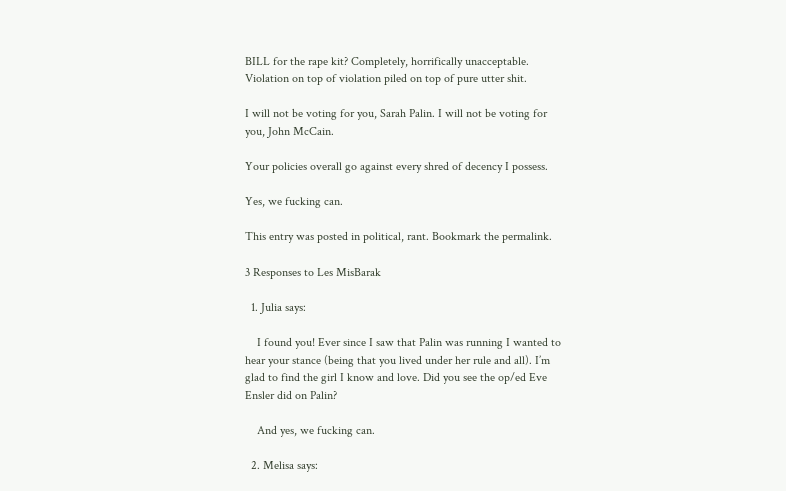BILL for the rape kit? Completely, horrifically unacceptable. Violation on top of violation piled on top of pure utter shit.

I will not be voting for you, Sarah Palin. I will not be voting for you, John McCain.

Your policies overall go against every shred of decency I possess.

Yes, we fucking can.

This entry was posted in political, rant. Bookmark the permalink.

3 Responses to Les MisBarak

  1. Julia says:

    I found you! Ever since I saw that Palin was running I wanted to hear your stance (being that you lived under her rule and all). I’m glad to find the girl I know and love. Did you see the op/ed Eve Ensler did on Palin?

    And yes, we fucking can.

  2. Melisa says: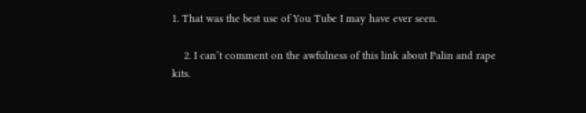1. That was the best use of You Tube I may have ever seen.

    2. I can’t comment on the awfulness of this link about Palin and rape kits.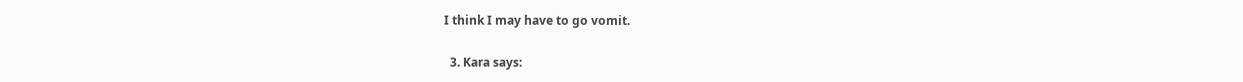I think I may have to go vomit.

  3. Kara says: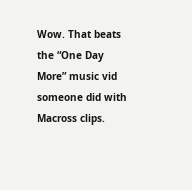Wow. That beats the “One Day More” music vid someone did with Macross clips.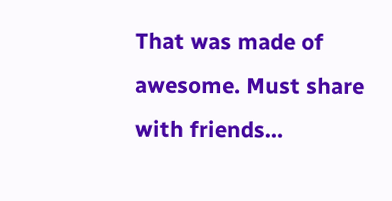That was made of awesome. Must share with friends…